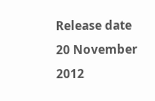Release date 20 November 2012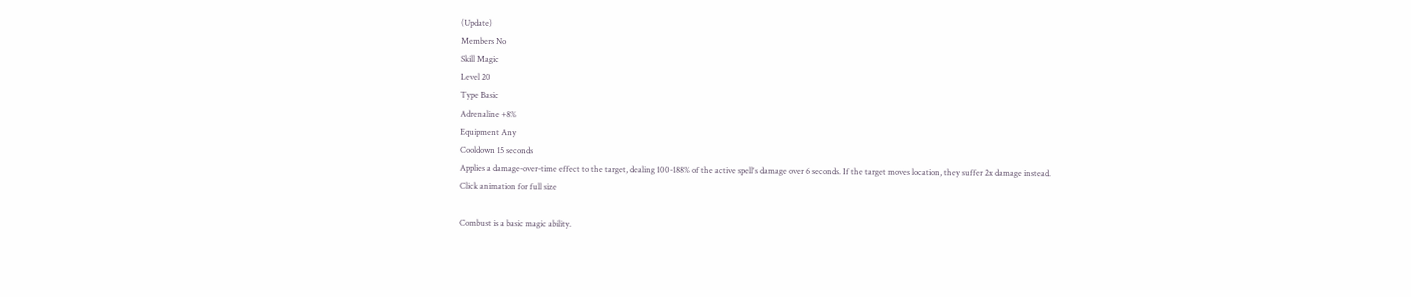(Update)
Members No
Skill Magic
Level 20
Type Basic
Adrenaline +8%
Equipment Any
Cooldown 15 seconds
Applies a damage-over-time effect to the target, dealing 100-188% of the active spell's damage over 6 seconds. If the target moves location, they suffer 2x damage instead.
Click animation for full size

Combust is a basic magic ability.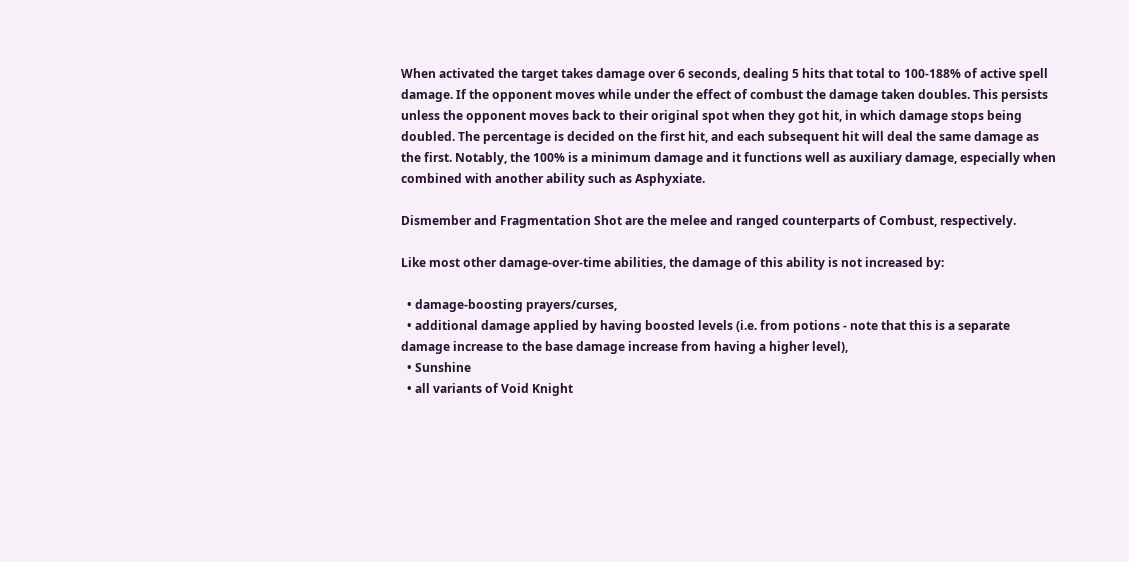When activated the target takes damage over 6 seconds, dealing 5 hits that total to 100-188% of active spell damage. If the opponent moves while under the effect of combust the damage taken doubles. This persists unless the opponent moves back to their original spot when they got hit, in which damage stops being doubled. The percentage is decided on the first hit, and each subsequent hit will deal the same damage as the first. Notably, the 100% is a minimum damage and it functions well as auxiliary damage, especially when combined with another ability such as Asphyxiate.

Dismember and Fragmentation Shot are the melee and ranged counterparts of Combust, respectively.

Like most other damage-over-time abilities, the damage of this ability is not increased by:

  • damage-boosting prayers/curses,
  • additional damage applied by having boosted levels (i.e. from potions - note that this is a separate damage increase to the base damage increase from having a higher level),
  • Sunshine
  • all variants of Void Knight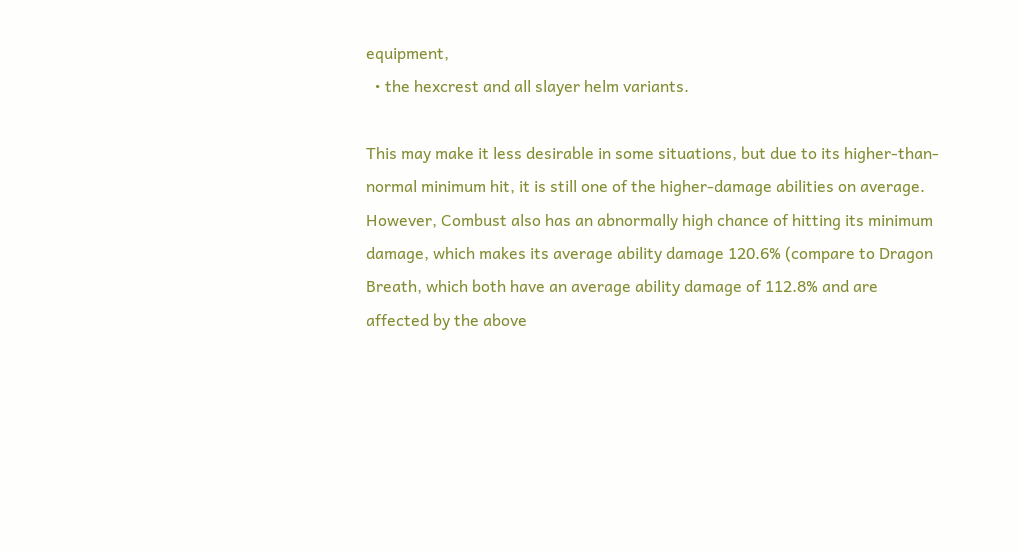equipment,
  • the hexcrest and all slayer helm variants.

This may make it less desirable in some situations, but due to its higher-than-normal minimum hit, it is still one of the higher-damage abilities on average. However, Combust also has an abnormally high chance of hitting its minimum damage, which makes its average ability damage 120.6% (compare to Dragon Breath, which both have an average ability damage of 112.8% and are affected by the above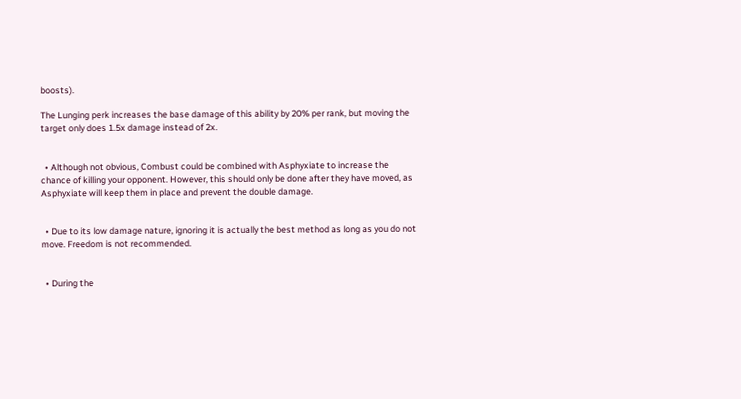boosts).

The Lunging perk increases the base damage of this ability by 20% per rank, but moving the target only does 1.5x damage instead of 2x.


  • Although not obvious, Combust could be combined with Asphyxiate to increase the chance of killing your opponent. However, this should only be done after they have moved, as Asphyxiate will keep them in place and prevent the double damage.


  • Due to its low damage nature, ignoring it is actually the best method as long as you do not move. Freedom is not recommended.


  • During the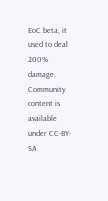EoC beta, it used to deal 200% damage.
Community content is available under CC-BY-SA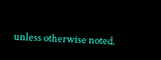unless otherwise noted.